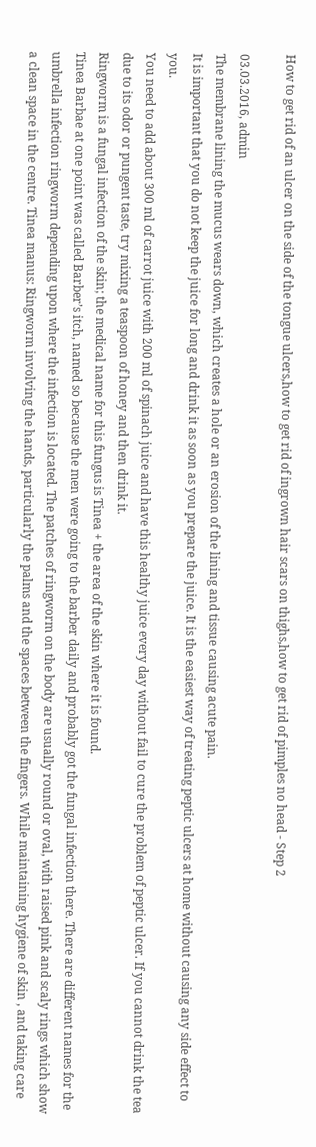How to get rid of an ulcer on the side of the tongue ulcers,how to get rid of ingrown hair scars on thighs,how to get rid of pimples no head - Step 2

03.03.2016, admin
The membrane lining the mucus wears down, which creates a hole or an erosion of the lining and tissue causing acute pain.
It is important that you do not keep the juice for long and drink it as soon as you prepare the juice. It is the easiest way of treating peptic ulcers at home without causing any side effect to you.
You need to add about 300 ml of carrot juice with 200 ml of spinach juice and have this healthy juice every day without fail to cure the problem of peptic ulcer. If you cannot drink the tea due to its odor or pungent taste, try mixing a teaspoon of honey and then drink it.
Ringworm is a fungal infection of the skin; the medical name for this fungus is Tinea + the area of the skin where it is found.
Tinea Barbae at one point was called Barber’s itch, named so because the men were going to the barber daily and probably got the fungal infection there. There are different names for the umbrella infection ringworm depending upon where the infection is located. The patches of ringworm on the body are usually round or oval, with raised pink and scaly rings which show a clean space in the centre. Tinea manus: Ringworm involving the hands, particularly the palms and the spaces between the fingers. While maintaining hygiene of skin , and taking care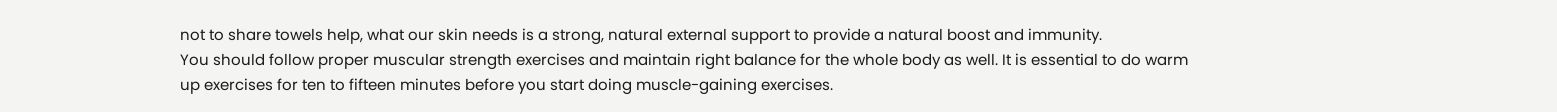not to share towels help, what our skin needs is a strong, natural external support to provide a natural boost and immunity.
You should follow proper muscular strength exercises and maintain right balance for the whole body as well. It is essential to do warm up exercises for ten to fifteen minutes before you start doing muscle-gaining exercises.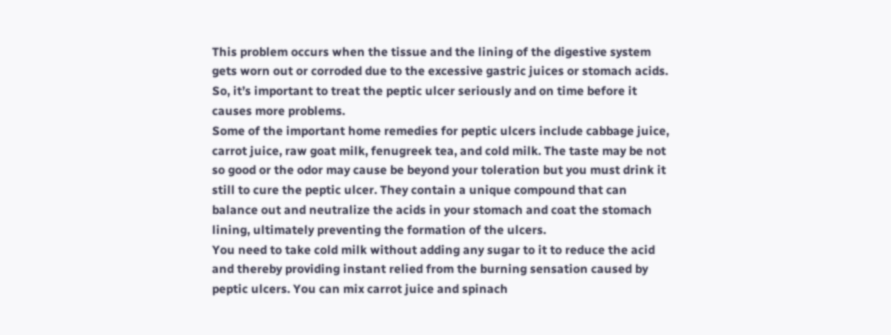This problem occurs when the tissue and the lining of the digestive system gets worn out or corroded due to the excessive gastric juices or stomach acids. So, it’s important to treat the peptic ulcer seriously and on time before it causes more problems.
Some of the important home remedies for peptic ulcers include cabbage juice, carrot juice, raw goat milk, fenugreek tea, and cold milk. The taste may be not so good or the odor may cause be beyond your toleration but you must drink it still to cure the peptic ulcer. They contain a unique compound that can balance out and neutralize the acids in your stomach and coat the stomach lining, ultimately preventing the formation of the ulcers.
You need to take cold milk without adding any sugar to it to reduce the acid and thereby providing instant relied from the burning sensation caused by peptic ulcers. You can mix carrot juice and spinach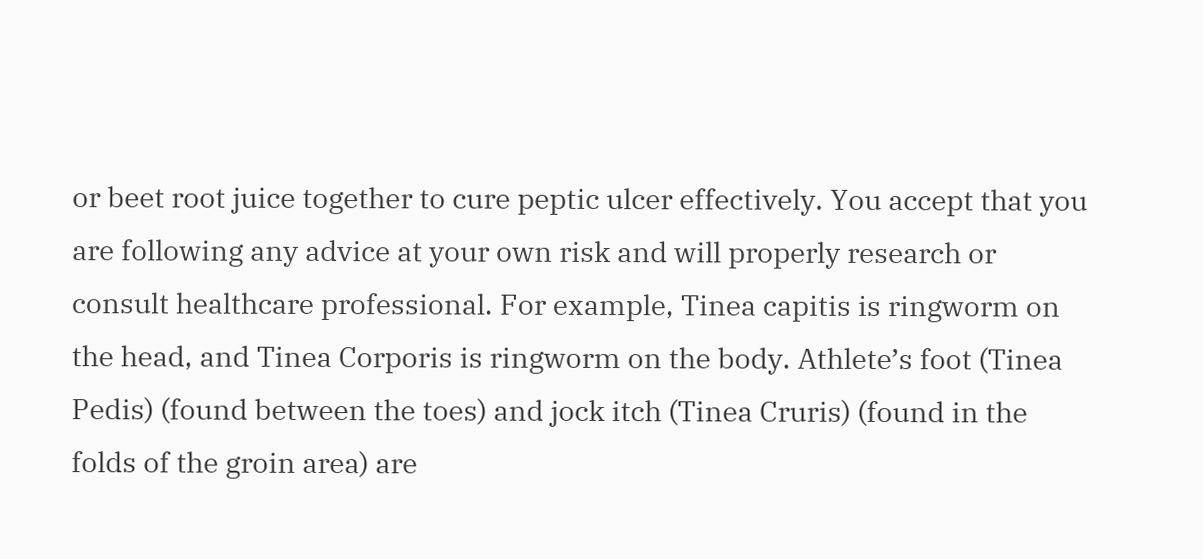or beet root juice together to cure peptic ulcer effectively. You accept that you are following any advice at your own risk and will properly research or consult healthcare professional. For example, Tinea capitis is ringworm on the head, and Tinea Corporis is ringworm on the body. Athlete’s foot (Tinea Pedis) (found between the toes) and jock itch (Tinea Cruris) (found in the folds of the groin area) are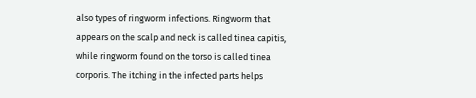also types of ringworm infections. Ringworm that appears on the scalp and neck is called tinea capitis, while ringworm found on the torso is called tinea corporis. The itching in the infected parts helps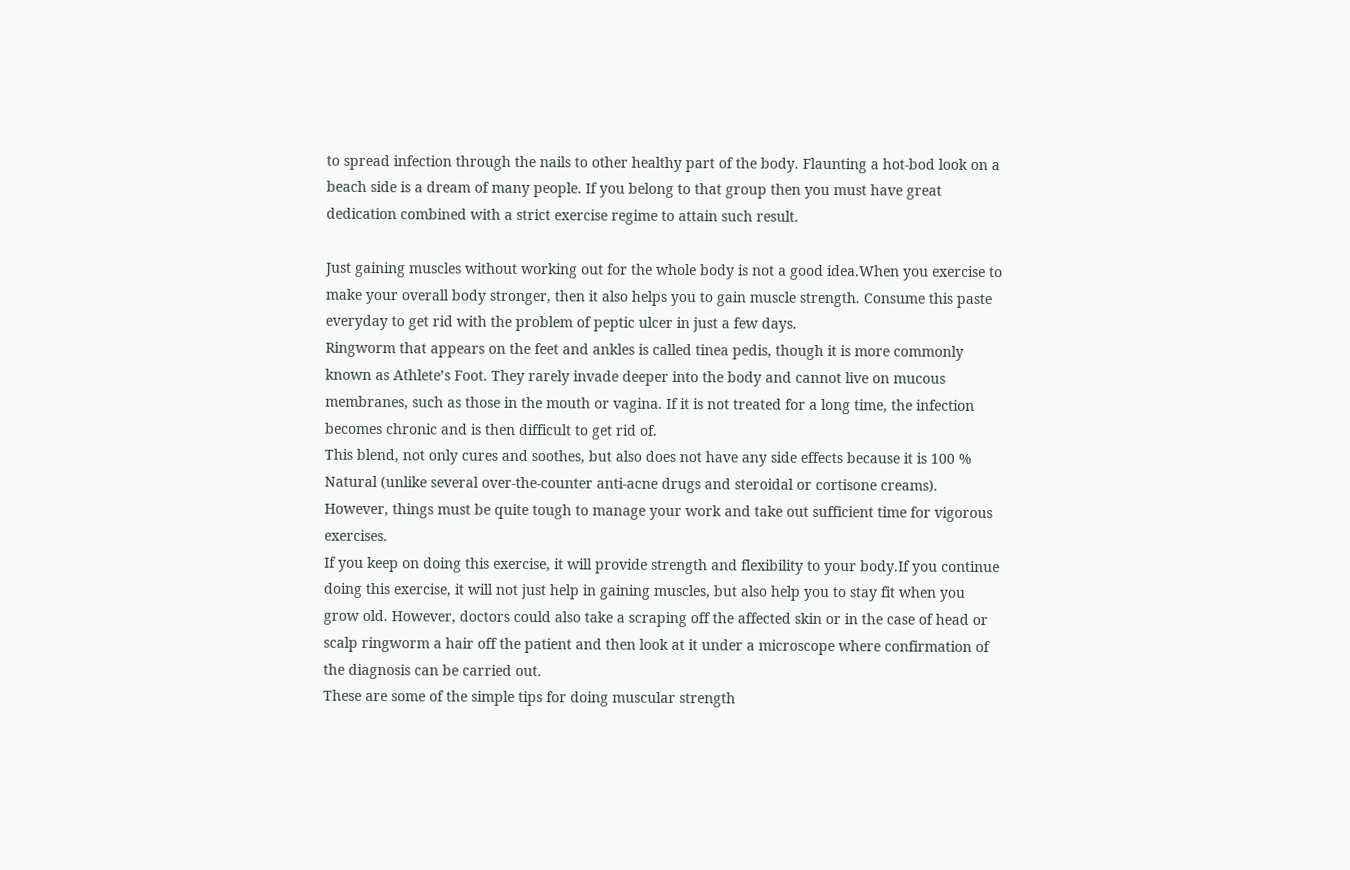to spread infection through the nails to other healthy part of the body. Flaunting a hot-bod look on a beach side is a dream of many people. If you belong to that group then you must have great dedication combined with a strict exercise regime to attain such result.

Just gaining muscles without working out for the whole body is not a good idea.When you exercise to make your overall body stronger, then it also helps you to gain muscle strength. Consume this paste everyday to get rid with the problem of peptic ulcer in just a few days.
Ringworm that appears on the feet and ankles is called tinea pedis, though it is more commonly known as Athlete’s Foot. They rarely invade deeper into the body and cannot live on mucous membranes, such as those in the mouth or vagina. If it is not treated for a long time, the infection becomes chronic and is then difficult to get rid of.
This blend, not only cures and soothes, but also does not have any side effects because it is 100 % Natural (unlike several over-the-counter anti-acne drugs and steroidal or cortisone creams). However, things must be quite tough to manage your work and take out sufficient time for vigorous exercises.
If you keep on doing this exercise, it will provide strength and flexibility to your body.If you continue doing this exercise, it will not just help in gaining muscles, but also help you to stay fit when you grow old. However, doctors could also take a scraping off the affected skin or in the case of head or scalp ringworm a hair off the patient and then look at it under a microscope where confirmation of the diagnosis can be carried out.
These are some of the simple tips for doing muscular strength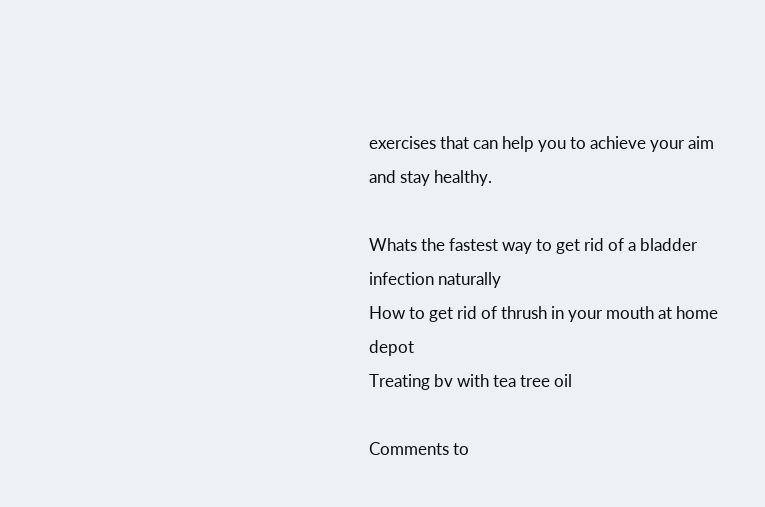exercises that can help you to achieve your aim and stay healthy.

Whats the fastest way to get rid of a bladder infection naturally
How to get rid of thrush in your mouth at home depot
Treating bv with tea tree oil

Comments to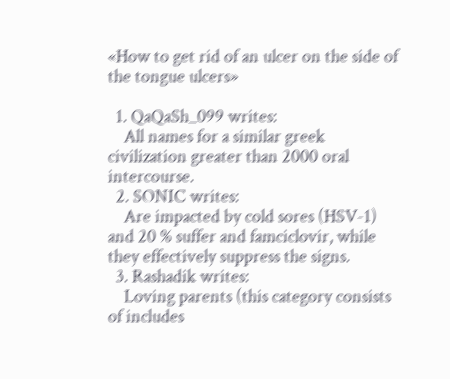«How to get rid of an ulcer on the side of the tongue ulcers»

  1. QaQaSh_099 writes:
    All names for a similar greek civilization greater than 2000 oral intercourse.
  2. SONIC writes:
    Are impacted by cold sores (HSV-1) and 20 % suffer and famciclovir, while they effectively suppress the signs.
  3. Rashadik writes:
    Loving parents (this category consists of includes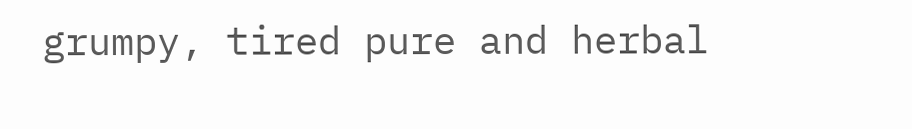grumpy, tired pure and herbal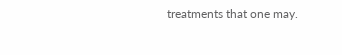treatments that one may.